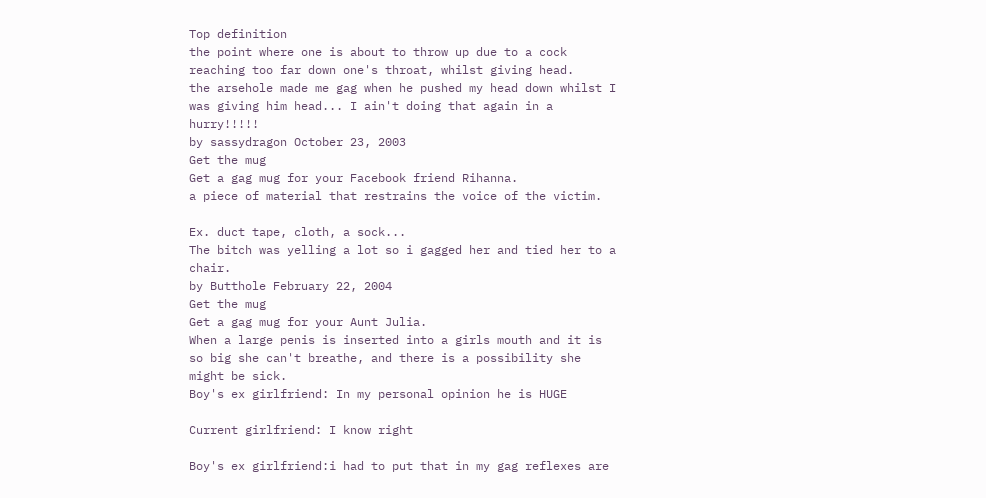Top definition
the point where one is about to throw up due to a cock reaching too far down one's throat, whilst giving head.
the arsehole made me gag when he pushed my head down whilst I was giving him head... I ain't doing that again in a hurry!!!!!
by sassydragon October 23, 2003
Get the mug
Get a gag mug for your Facebook friend Rihanna.
a piece of material that restrains the voice of the victim.

Ex. duct tape, cloth, a sock...
The bitch was yelling a lot so i gagged her and tied her to a chair.
by Butthole February 22, 2004
Get the mug
Get a gag mug for your Aunt Julia.
When a large penis is inserted into a girls mouth and it is so big she can't breathe, and there is a possibility she might be sick.
Boy's ex girlfriend: In my personal opinion he is HUGE

Current girlfriend: I know right

Boy's ex girlfriend:i had to put that in my gag reflexes are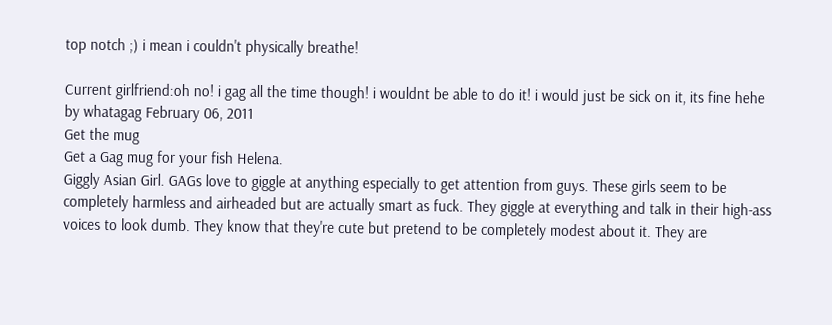top notch ;) i mean i couldn't physically breathe!

Current girlfriend:oh no! i gag all the time though! i wouldnt be able to do it! i would just be sick on it, its fine hehe
by whatagag February 06, 2011
Get the mug
Get a Gag mug for your fish Helena.
Giggly Asian Girl. GAGs love to giggle at anything especially to get attention from guys. These girls seem to be completely harmless and airheaded but are actually smart as fuck. They giggle at everything and talk in their high-ass voices to look dumb. They know that they're cute but pretend to be completely modest about it. They are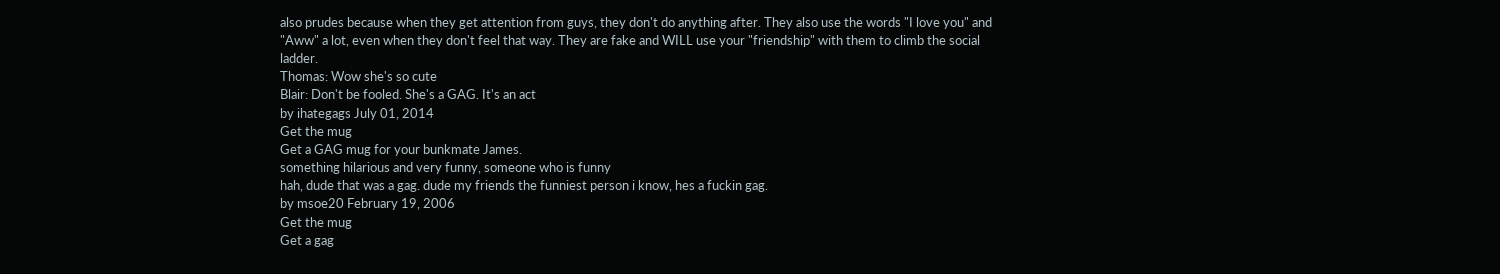also prudes because when they get attention from guys, they don't do anything after. They also use the words "I love you" and "Aww" a lot, even when they don't feel that way. They are fake and WILL use your "friendship" with them to climb the social ladder.
Thomas: Wow she's so cute
Blair: Don't be fooled. She's a GAG. It's an act
by ihategags July 01, 2014
Get the mug
Get a GAG mug for your bunkmate James.
something hilarious and very funny, someone who is funny
hah, dude that was a gag. dude my friends the funniest person i know, hes a fuckin gag.
by msoe20 February 19, 2006
Get the mug
Get a gag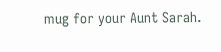mug for your Aunt Sarah.